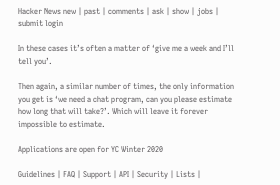Hacker News new | past | comments | ask | show | jobs | submit login

In these cases it’s often a matter of ‘give me a week and I’ll tell you’.

Then again, a similar number of times, the only information you get is ‘we need a chat program, can you please estimate how long that will take?’. Which will leave it forever impossible to estimate.

Applications are open for YC Winter 2020

Guidelines | FAQ | Support | API | Security | Lists |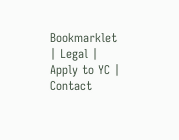Bookmarklet | Legal | Apply to YC | Contact